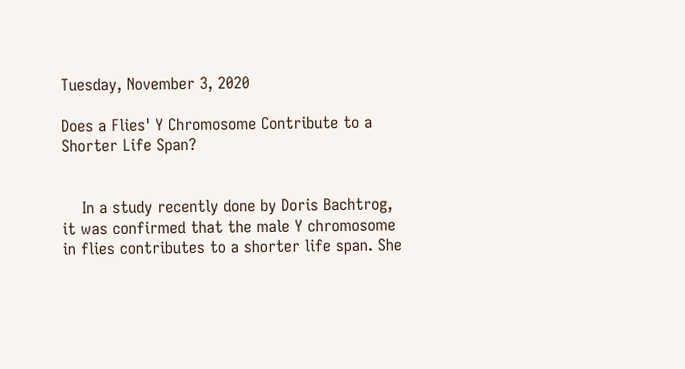Tuesday, November 3, 2020

Does a Flies' Y Chromosome Contribute to a Shorter Life Span?


    In a study recently done by Doris Bachtrog, it was confirmed that the male Y chromosome in flies contributes to a shorter life span. She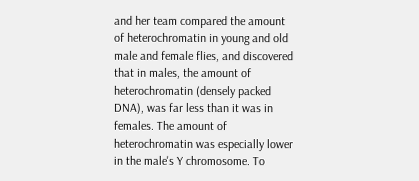and her team compared the amount of heterochromatin in young and old male and female flies, and discovered that in males, the amount of heterochromatin (densely packed DNA), was far less than it was in females. The amount of heterochromatin was especially lower in the male's Y chromosome. To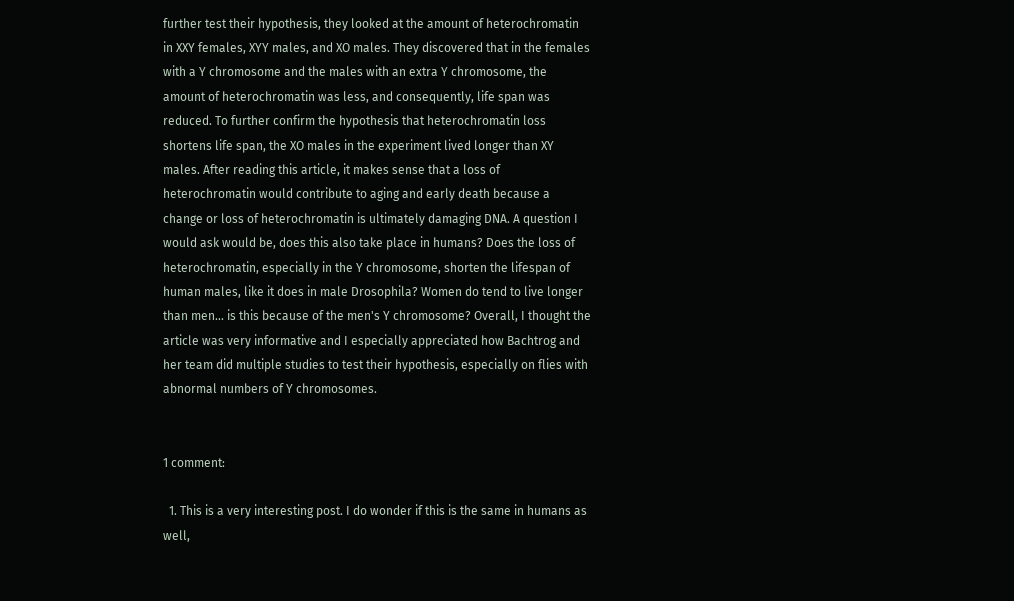further test their hypothesis, they looked at the amount of heterochromatin in XXY females, XYY males, and XO males. They discovered that in the females with a Y chromosome and the males with an extra Y chromosome, the amount of heterochromatin was less, and consequently, life span was reduced. To further confirm the hypothesis that heterochromatin loss shortens life span, the XO males in the experiment lived longer than XY males. After reading this article, it makes sense that a loss of heterochromatin would contribute to aging and early death because a change or loss of heterochromatin is ultimately damaging DNA. A question I would ask would be, does this also take place in humans? Does the loss of heterochromatin, especially in the Y chromosome, shorten the lifespan of human males, like it does in male Drosophila? Women do tend to live longer than men... is this because of the men's Y chromosome? Overall, I thought the article was very informative and I especially appreciated how Bachtrog and her team did multiple studies to test their hypothesis, especially on flies with abnormal numbers of Y chromosomes.


1 comment:

  1. This is a very interesting post. I do wonder if this is the same in humans as well,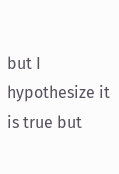but I hypothesize it is true but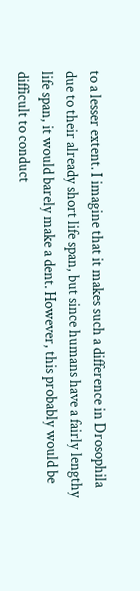to a lesser extent. I imagine that it makes such a difference in Drosophila due to their already short life span, but since humans have a fairly lengthy life span, it would barely make a dent. However, this probably would be difficult to conduct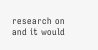research on and it would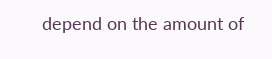depend on the amount of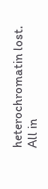heterochromatin lost. All in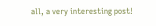all, a very interesting post!